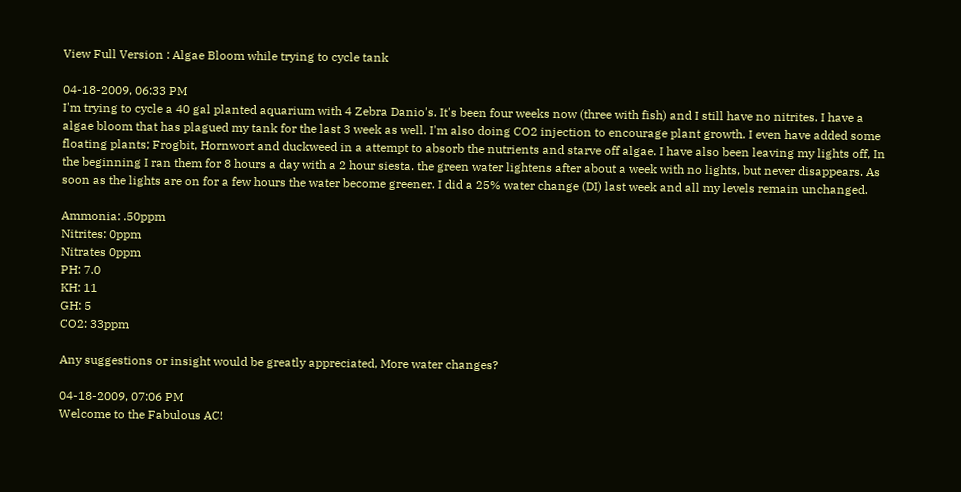View Full Version : Algae Bloom while trying to cycle tank

04-18-2009, 06:33 PM
I'm trying to cycle a 40 gal planted aquarium with 4 Zebra Danio's. It's been four weeks now (three with fish) and I still have no nitrites. I have a algae bloom that has plagued my tank for the last 3 week as well. I'm also doing CO2 injection to encourage plant growth. I even have added some floating plants; Frogbit, Hornwort and duckweed in a attempt to absorb the nutrients and starve off algae. I have also been leaving my lights off, In the beginning I ran them for 8 hours a day with a 2 hour siesta. the green water lightens after about a week with no lights, but never disappears. As soon as the lights are on for a few hours the water become greener. I did a 25% water change (DI) last week and all my levels remain unchanged.

Ammonia: .50ppm
Nitrites: 0ppm
Nitrates 0ppm
PH: 7.0
KH: 11
GH: 5
CO2: 33ppm

Any suggestions or insight would be greatly appreciated, More water changes?

04-18-2009, 07:06 PM
Welcome to the Fabulous AC!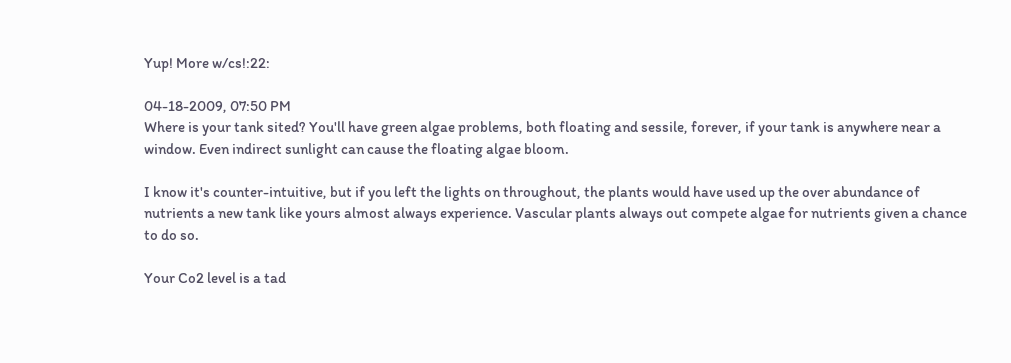Yup! More w/cs!:22:

04-18-2009, 07:50 PM
Where is your tank sited? You'll have green algae problems, both floating and sessile, forever, if your tank is anywhere near a window. Even indirect sunlight can cause the floating algae bloom.

I know it's counter-intuitive, but if you left the lights on throughout, the plants would have used up the over abundance of nutrients a new tank like yours almost always experience. Vascular plants always out compete algae for nutrients given a chance to do so.

Your Co2 level is a tad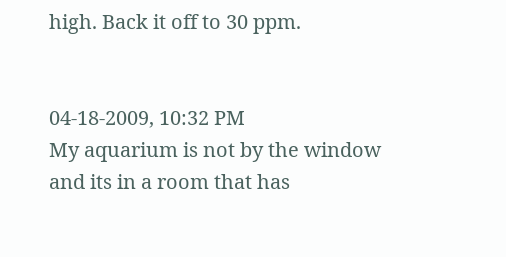high. Back it off to 30 ppm.


04-18-2009, 10:32 PM
My aquarium is not by the window and its in a room that has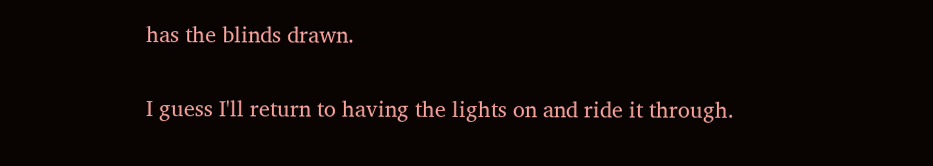has the blinds drawn.

I guess I'll return to having the lights on and ride it through.